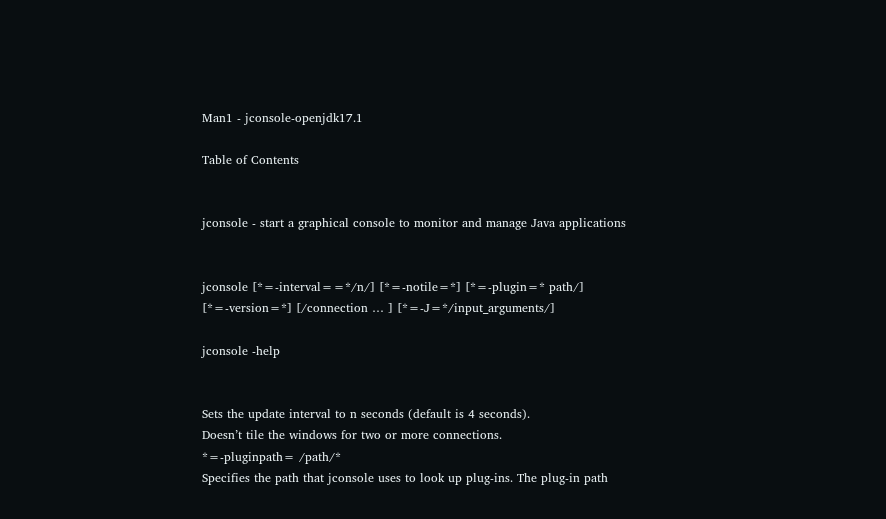Man1 - jconsole-openjdk17.1

Table of Contents


jconsole - start a graphical console to monitor and manage Java applications


jconsole [*=-interval==*/n/] [*=-notile=*] [*=-plugin=* path/] [*=-version=*] [/connection … ] [*=-J=*/input_arguments/]

jconsole -help


Sets the update interval to n seconds (default is 4 seconds).
Doesn’t tile the windows for two or more connections.
*=-pluginpath= /path/*
Specifies the path that jconsole uses to look up plug-ins. The plug-in path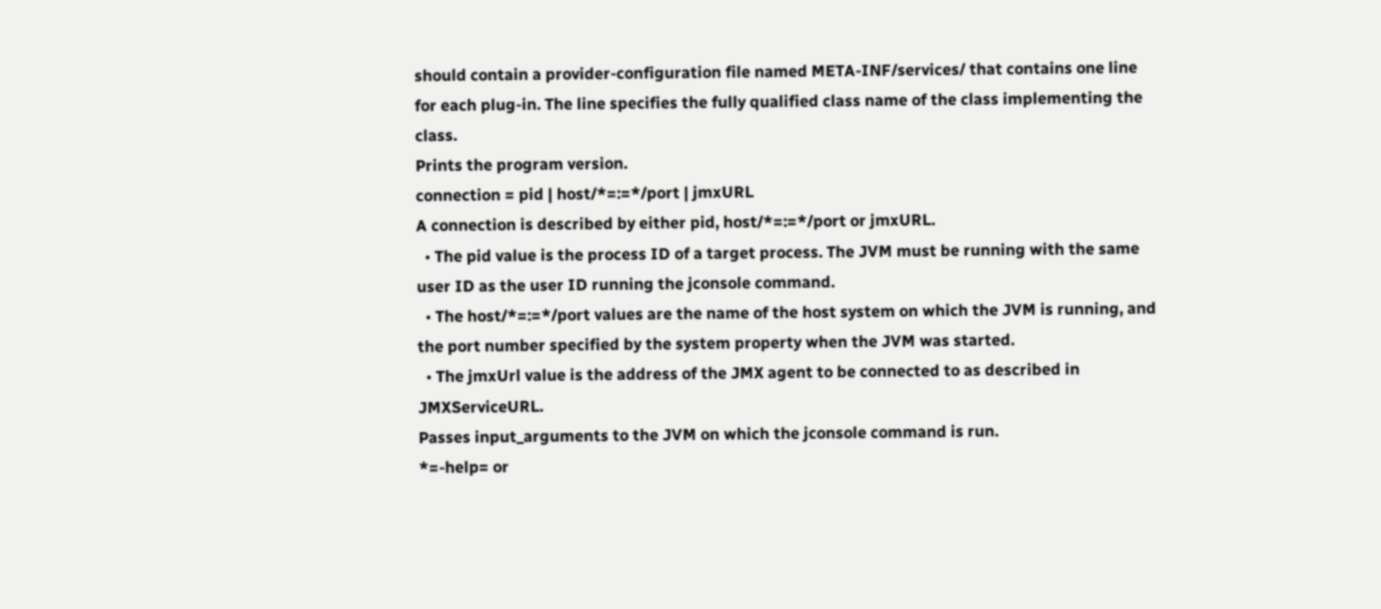should contain a provider-configuration file named META-INF/services/ that contains one line for each plug-in. The line specifies the fully qualified class name of the class implementing the class.
Prints the program version.
connection = pid | host/*=:=*/port | jmxURL
A connection is described by either pid, host/*=:=*/port or jmxURL.
  • The pid value is the process ID of a target process. The JVM must be running with the same user ID as the user ID running the jconsole command.
  • The host/*=:=*/port values are the name of the host system on which the JVM is running, and the port number specified by the system property when the JVM was started.
  • The jmxUrl value is the address of the JMX agent to be connected to as described in JMXServiceURL.
Passes input_arguments to the JVM on which the jconsole command is run.
*=-help= or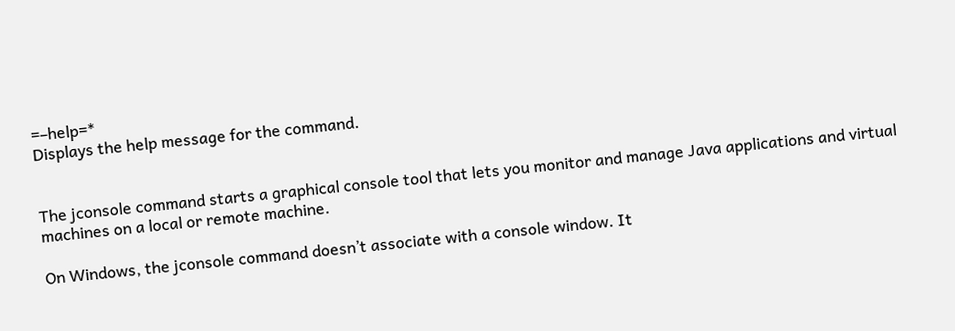=–help=*
Displays the help message for the command.


The jconsole command starts a graphical console tool that lets you monitor and manage Java applications and virtual machines on a local or remote machine.

On Windows, the jconsole command doesn’t associate with a console window. It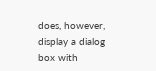does, however, display a dialog box with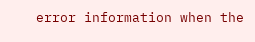error information when the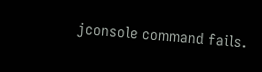jconsole command fails.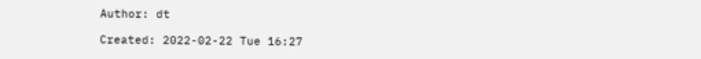Author: dt

Created: 2022-02-22 Tue 16:27